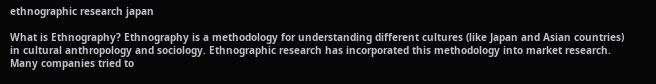ethnographic research japan

What is Ethnography? Ethnography is a methodology for understanding different cultures (like Japan and Asian countries) in cultural anthropology and sociology. Ethnographic research has incorporated this methodology into market research. Many companies tried to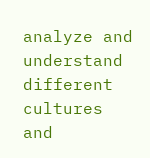analyze and understand different cultures and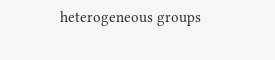heterogeneous groups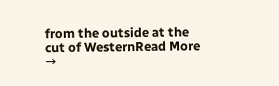from the outside at the cut of WesternRead More →